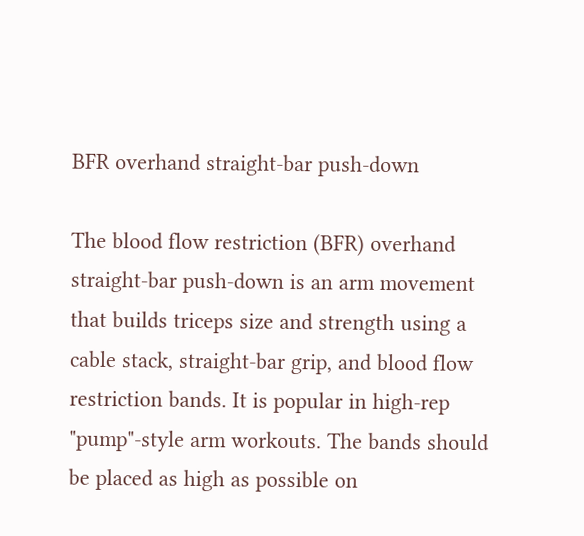BFR overhand straight-bar push-down

The blood flow restriction (BFR) overhand straight-bar push-down is an arm movement that builds triceps size and strength using a cable stack, straight-bar grip, and blood flow restriction bands. It is popular in high-rep "pump"-style arm workouts. The bands should be placed as high as possible on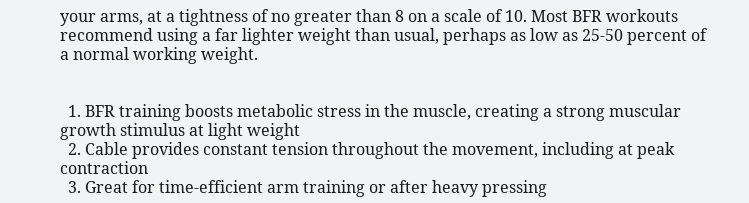your arms, at a tightness of no greater than 8 on a scale of 10. Most BFR workouts recommend using a far lighter weight than usual, perhaps as low as 25-50 percent of a normal working weight.


  1. BFR training boosts metabolic stress in the muscle, creating a strong muscular growth stimulus at light weight
  2. Cable provides constant tension throughout the movement, including at peak contraction
  3. Great for time-efficient arm training or after heavy pressing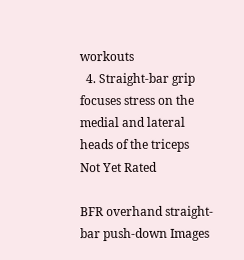workouts
  4. Straight-bar grip focuses stress on the medial and lateral heads of the triceps
Not Yet Rated

BFR overhand straight-bar push-down Images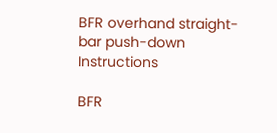BFR overhand straight-bar push-down Instructions

BFR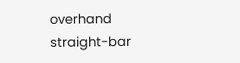overhand straight-bar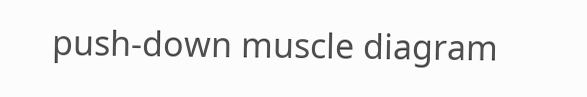push-down muscle diagram